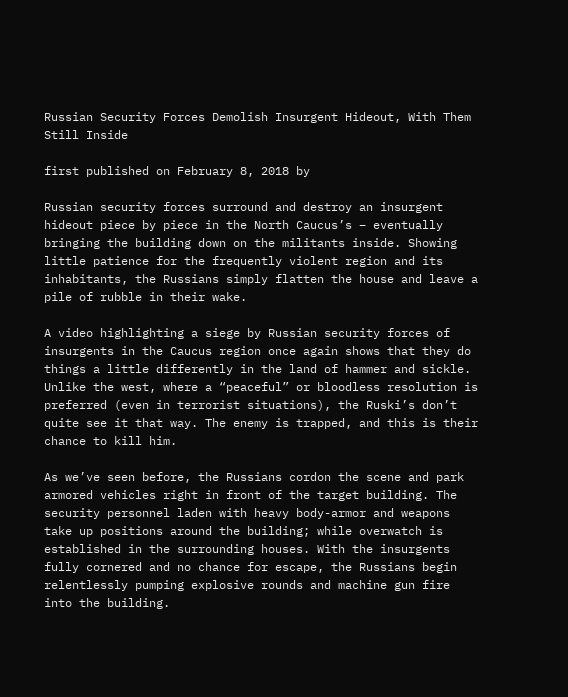Russian Security Forces Demolish Insurgent Hideout, With Them Still Inside

first published on February 8, 2018 by

Russian security forces surround and destroy an insurgent hideout piece by piece in the North Caucus’s – eventually bringing the building down on the militants inside. Showing little patience for the frequently violent region and its inhabitants, the Russians simply flatten the house and leave a pile of rubble in their wake.

A video highlighting a siege by Russian security forces of insurgents in the Caucus region once again shows that they do things a little differently in the land of hammer and sickle. Unlike the west, where a “peaceful” or bloodless resolution is preferred (even in terrorist situations), the Ruski’s don’t quite see it that way. The enemy is trapped, and this is their chance to kill him.

As we’ve seen before, the Russians cordon the scene and park armored vehicles right in front of the target building. The security personnel laden with heavy body-armor and weapons take up positions around the building; while overwatch is established in the surrounding houses. With the insurgents fully cornered and no chance for escape, the Russians begin relentlessly pumping explosive rounds and machine gun fire into the building.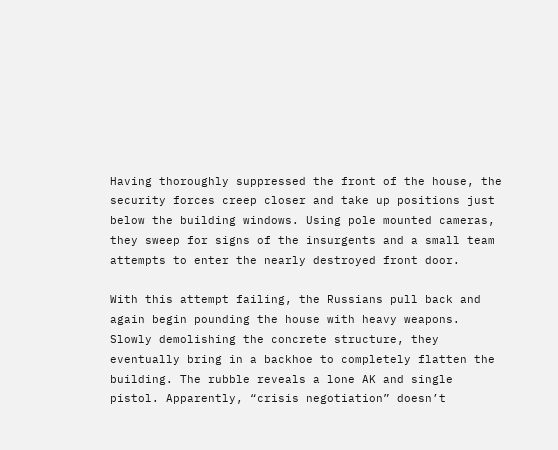Having thoroughly suppressed the front of the house, the security forces creep closer and take up positions just below the building windows. Using pole mounted cameras, they sweep for signs of the insurgents and a small team attempts to enter the nearly destroyed front door.

With this attempt failing, the Russians pull back and again begin pounding the house with heavy weapons. Slowly demolishing the concrete structure, they eventually bring in a backhoe to completely flatten the building. The rubble reveals a lone AK and single pistol. Apparently, “crisis negotiation” doesn’t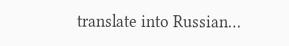translate into Russian…